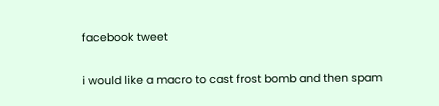facebook tweet

i would like a macro to cast frost bomb and then spam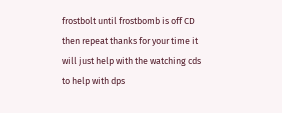frostbolt until frostbomb is off CD then repeat thanks for your time it will just help with the watching cds to help with dps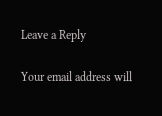Leave a Reply

Your email address will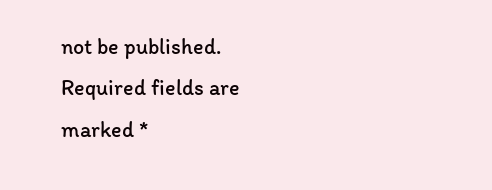not be published. Required fields are marked *